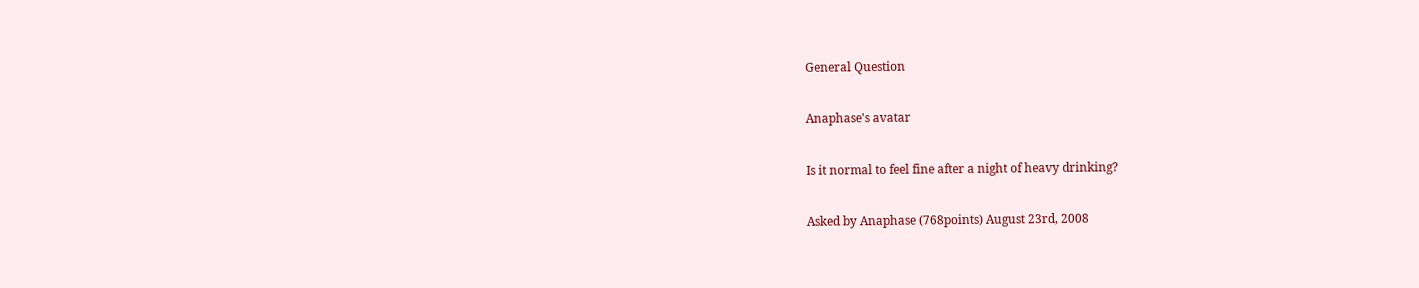General Question

Anaphase's avatar

Is it normal to feel fine after a night of heavy drinking?

Asked by Anaphase (768points) August 23rd, 2008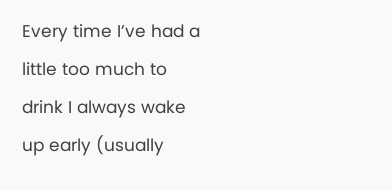Every time I’ve had a little too much to drink I always wake up early (usually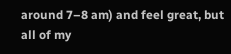around 7–8 am) and feel great, but all of my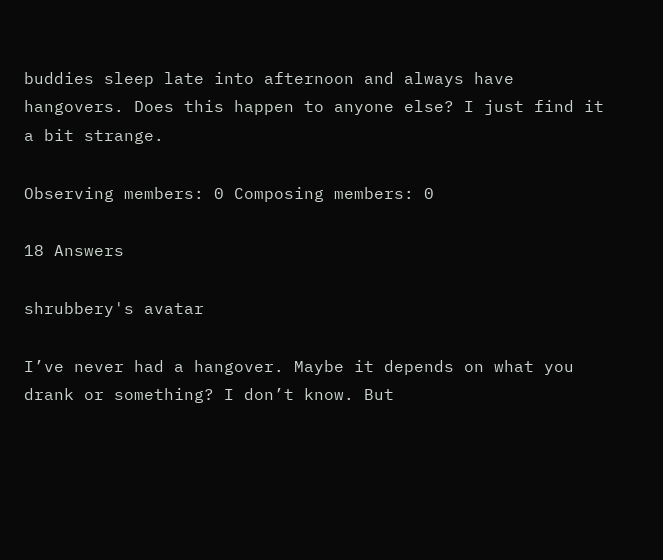buddies sleep late into afternoon and always have hangovers. Does this happen to anyone else? I just find it a bit strange.

Observing members: 0 Composing members: 0

18 Answers

shrubbery's avatar

I’ve never had a hangover. Maybe it depends on what you drank or something? I don’t know. But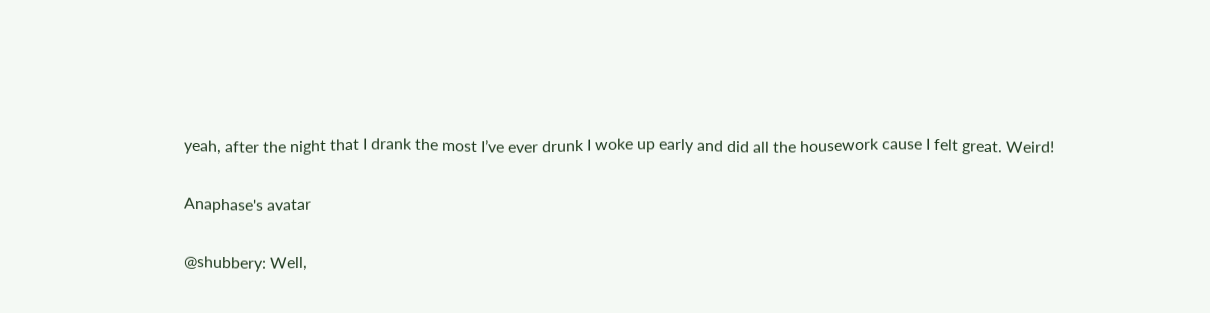yeah, after the night that I drank the most I’ve ever drunk I woke up early and did all the housework cause I felt great. Weird!

Anaphase's avatar

@shubbery: Well,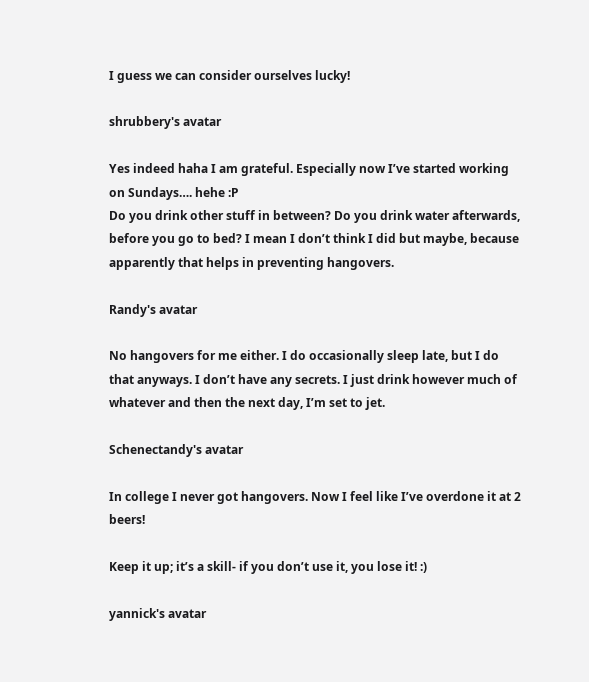I guess we can consider ourselves lucky!

shrubbery's avatar

Yes indeed haha I am grateful. Especially now I’ve started working on Sundays…. hehe :P
Do you drink other stuff in between? Do you drink water afterwards, before you go to bed? I mean I don’t think I did but maybe, because apparently that helps in preventing hangovers.

Randy's avatar

No hangovers for me either. I do occasionally sleep late, but I do that anyways. I don’t have any secrets. I just drink however much of whatever and then the next day, I’m set to jet.

Schenectandy's avatar

In college I never got hangovers. Now I feel like I’ve overdone it at 2 beers!

Keep it up; it’s a skill- if you don’t use it, you lose it! :)

yannick's avatar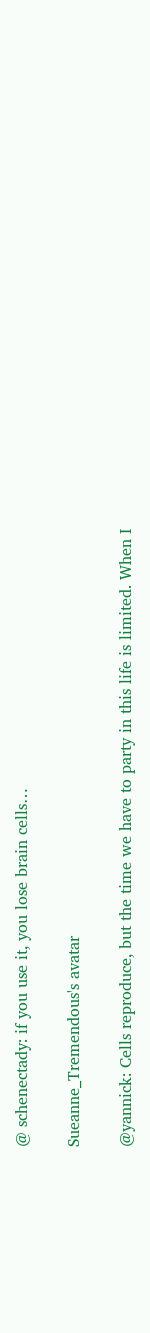@ schenectady: if you use it, you lose brain cells…

Sueanne_Tremendous's avatar

@yannick: Cells reproduce, but the time we have to party in this life is limited. When I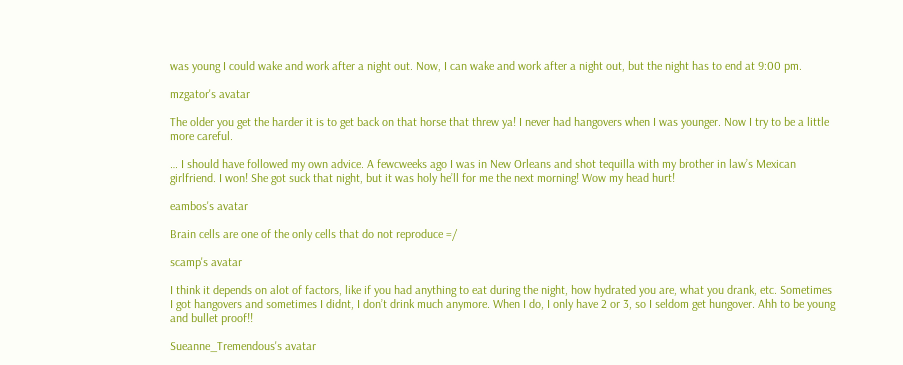was young I could wake and work after a night out. Now, I can wake and work after a night out, but the night has to end at 9:00 pm.

mzgator's avatar

The older you get the harder it is to get back on that horse that threw ya! I never had hangovers when I was younger. Now I try to be a little more careful.

… I should have followed my own advice. A fewcweeks ago I was in New Orleans and shot tequilla with my brother in law’s Mexican girlfriend. I won! She got suck that night, but it was holy he’ll for me the next morning! Wow my head hurt!

eambos's avatar

Brain cells are one of the only cells that do not reproduce =/

scamp's avatar

I think it depends on alot of factors, like if you had anything to eat during the night, how hydrated you are, what you drank, etc. Sometimes I got hangovers and sometimes I didnt, I don’t drink much anymore. When I do, I only have 2 or 3, so I seldom get hungover. Ahh to be young and bullet proof!!

Sueanne_Tremendous's avatar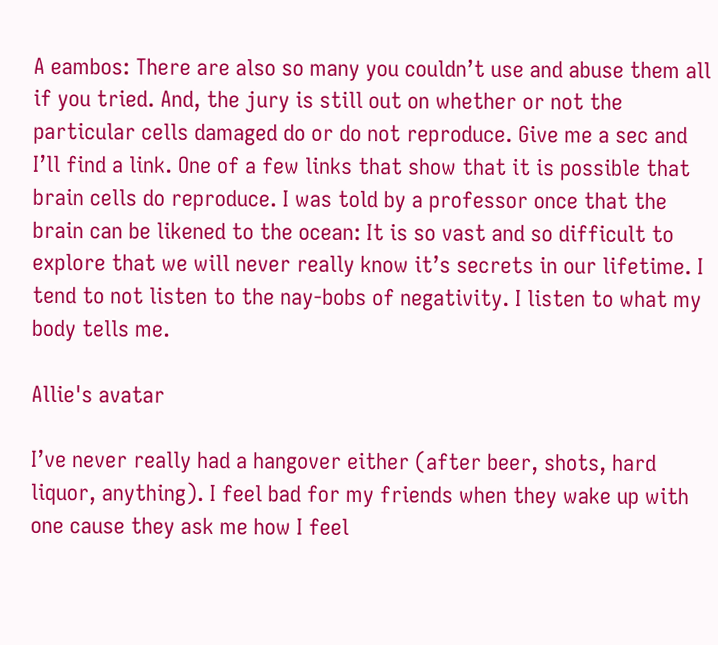A eambos: There are also so many you couldn’t use and abuse them all if you tried. And, the jury is still out on whether or not the particular cells damaged do or do not reproduce. Give me a sec and I’ll find a link. One of a few links that show that it is possible that brain cells do reproduce. I was told by a professor once that the brain can be likened to the ocean: It is so vast and so difficult to explore that we will never really know it’s secrets in our lifetime. I tend to not listen to the nay-bobs of negativity. I listen to what my body tells me.

Allie's avatar

I’ve never really had a hangover either (after beer, shots, hard liquor, anything). I feel bad for my friends when they wake up with one cause they ask me how I feel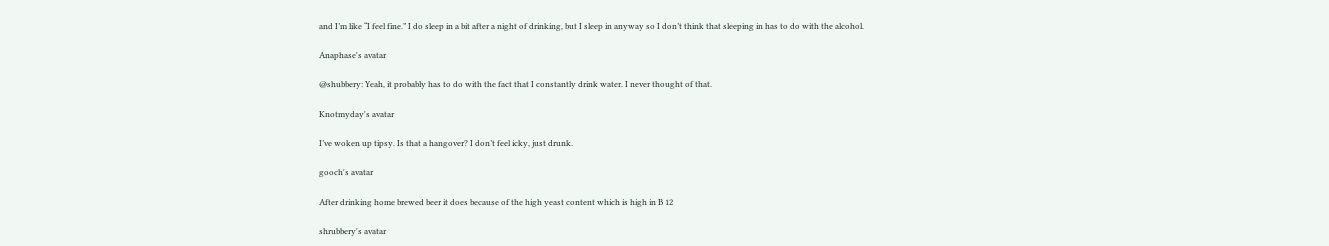and I’m like “I feel fine.” I do sleep in a bit after a night of drinking, but I sleep in anyway so I don’t think that sleeping in has to do with the alcohol.

Anaphase's avatar

@shubbery: Yeah, it probably has to do with the fact that I constantly drink water. I never thought of that.

Knotmyday's avatar

I’ve woken up tipsy. Is that a hangover? I don’t feel icky, just drunk.

gooch's avatar

After drinking home brewed beer it does because of the high yeast content which is high in B 12

shrubbery's avatar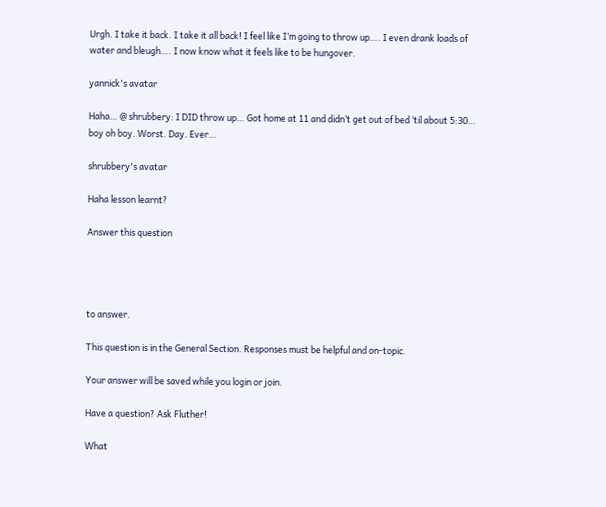Urgh. I take it back. I take it all back! I feel like I’m going to throw up…. I even drank loads of water and bleugh…. I now know what it feels like to be hungover.

yannick's avatar

Haha… @ shrubbery: I DID throw up… Got home at 11 and didn’t get out of bed ‘til about 5:30… boy oh boy. Worst. Day. Ever…

shrubbery's avatar

Haha lesson learnt?

Answer this question




to answer.

This question is in the General Section. Responses must be helpful and on-topic.

Your answer will be saved while you login or join.

Have a question? Ask Fluther!

What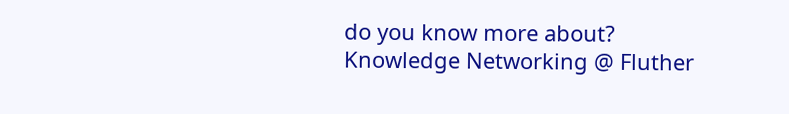do you know more about?
Knowledge Networking @ Fluther